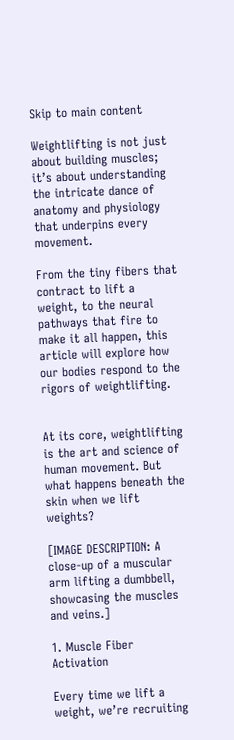Skip to main content

Weightlifting is not just about building muscles; it’s about understanding the intricate dance of anatomy and physiology that underpins every movement.

From the tiny fibers that contract to lift a weight, to the neural pathways that fire to make it all happen, this article will explore how our bodies respond to the rigors of weightlifting.


At its core, weightlifting is the art and science of human movement. But what happens beneath the skin when we lift weights?

[IMAGE DESCRIPTION: A close-up of a muscular arm lifting a dumbbell, showcasing the muscles and veins.]

1. Muscle Fiber Activation

Every time we lift a weight, we’re recruiting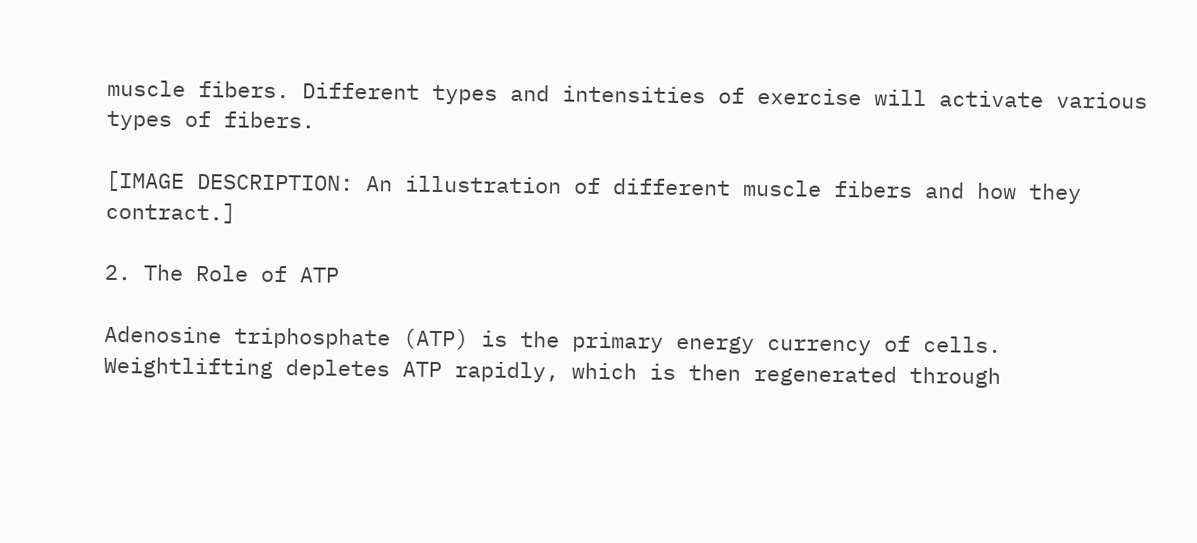muscle fibers. Different types and intensities of exercise will activate various types of fibers.

[IMAGE DESCRIPTION: An illustration of different muscle fibers and how they contract.]

2. The Role of ATP

Adenosine triphosphate (ATP) is the primary energy currency of cells. Weightlifting depletes ATP rapidly, which is then regenerated through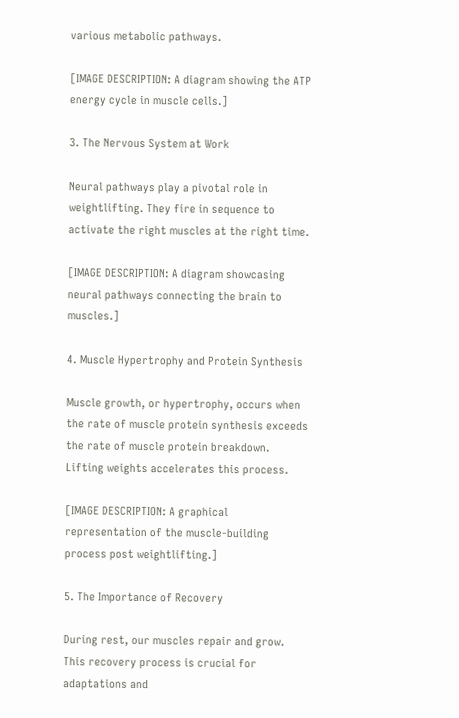various metabolic pathways.

[IMAGE DESCRIPTION: A diagram showing the ATP energy cycle in muscle cells.]

3. The Nervous System at Work

Neural pathways play a pivotal role in weightlifting. They fire in sequence to activate the right muscles at the right time.

[IMAGE DESCRIPTION: A diagram showcasing neural pathways connecting the brain to muscles.]

4. Muscle Hypertrophy and Protein Synthesis

Muscle growth, or hypertrophy, occurs when the rate of muscle protein synthesis exceeds the rate of muscle protein breakdown. Lifting weights accelerates this process.

[IMAGE DESCRIPTION: A graphical representation of the muscle-building process post weightlifting.]

5. The Importance of Recovery

During rest, our muscles repair and grow. This recovery process is crucial for adaptations and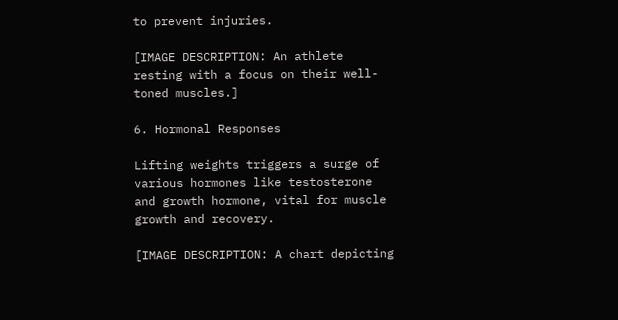to prevent injuries.

[IMAGE DESCRIPTION: An athlete resting with a focus on their well-toned muscles.]

6. Hormonal Responses

Lifting weights triggers a surge of various hormones like testosterone and growth hormone, vital for muscle growth and recovery.

[IMAGE DESCRIPTION: A chart depicting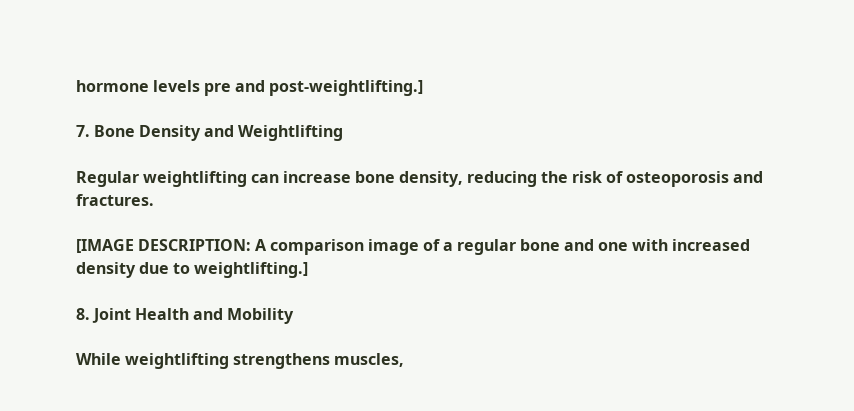hormone levels pre and post-weightlifting.]

7. Bone Density and Weightlifting

Regular weightlifting can increase bone density, reducing the risk of osteoporosis and fractures.

[IMAGE DESCRIPTION: A comparison image of a regular bone and one with increased density due to weightlifting.]

8. Joint Health and Mobility

While weightlifting strengthens muscles,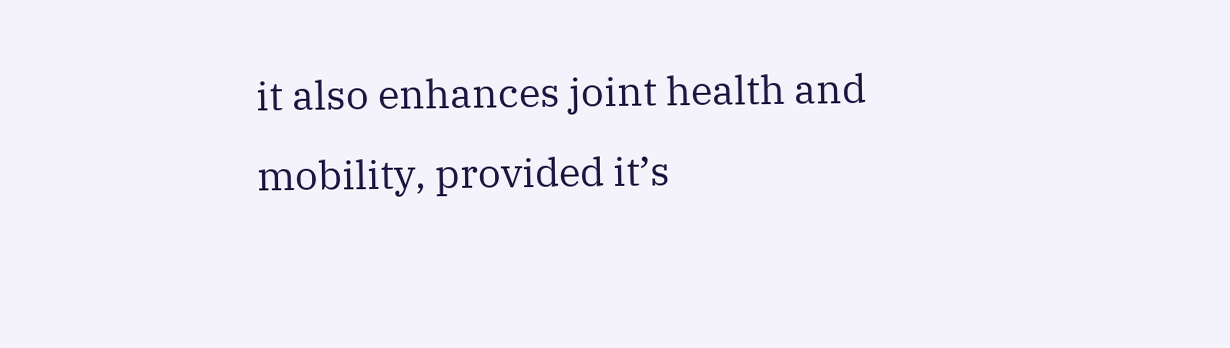it also enhances joint health and mobility, provided it’s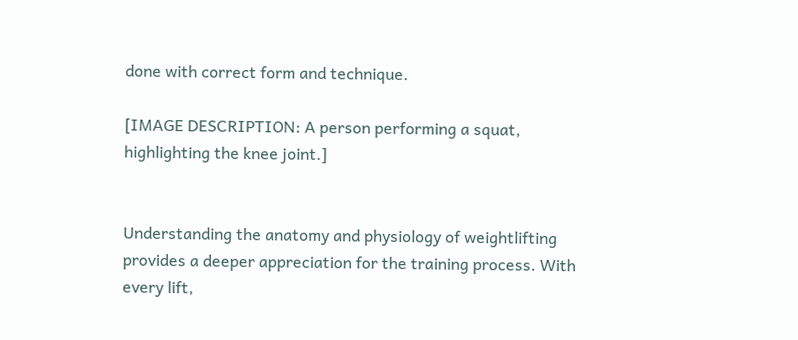done with correct form and technique.

[IMAGE DESCRIPTION: A person performing a squat, highlighting the knee joint.]


Understanding the anatomy and physiology of weightlifting provides a deeper appreciation for the training process. With every lift,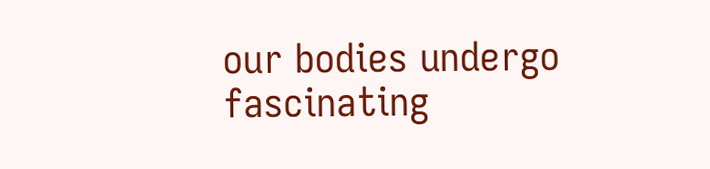our bodies undergo fascinating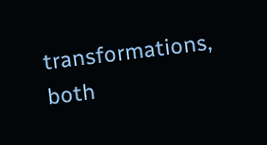transformations, both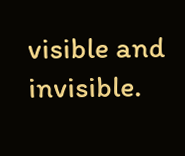visible and invisible.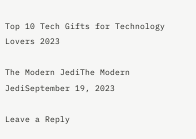Top 10 Tech Gifts for Technology Lovers 2023

The Modern JediThe Modern JediSeptember 19, 2023

Leave a Reply